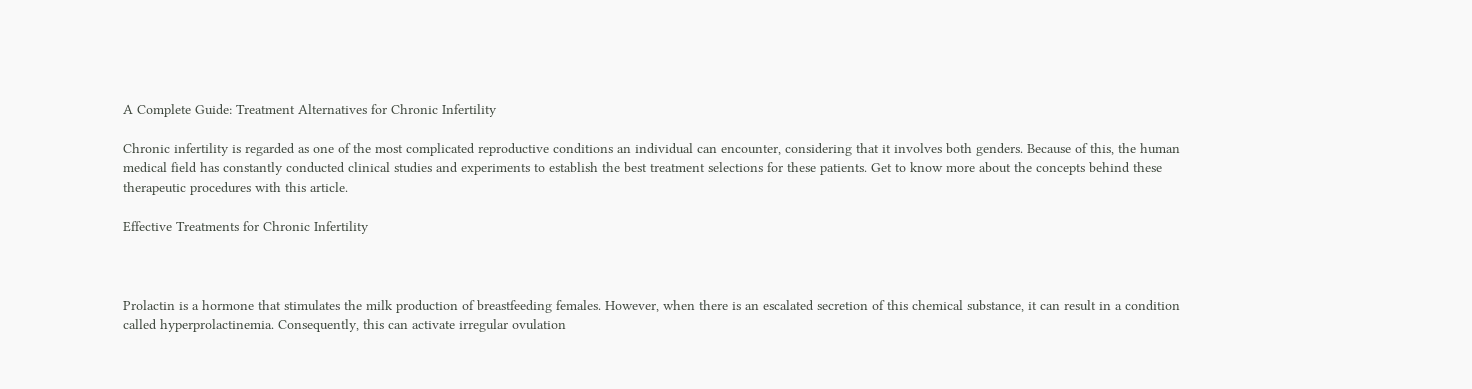A Complete Guide: Treatment Alternatives for Chronic Infertility

Chronic infertility is regarded as one of the most complicated reproductive conditions an individual can encounter, considering that it involves both genders. Because of this, the human medical field has constantly conducted clinical studies and experiments to establish the best treatment selections for these patients. Get to know more about the concepts behind these therapeutic procedures with this article.

Effective Treatments for Chronic Infertility



Prolactin is a hormone that stimulates the milk production of breastfeeding females. However, when there is an escalated secretion of this chemical substance, it can result in a condition called hyperprolactinemia. Consequently, this can activate irregular ovulation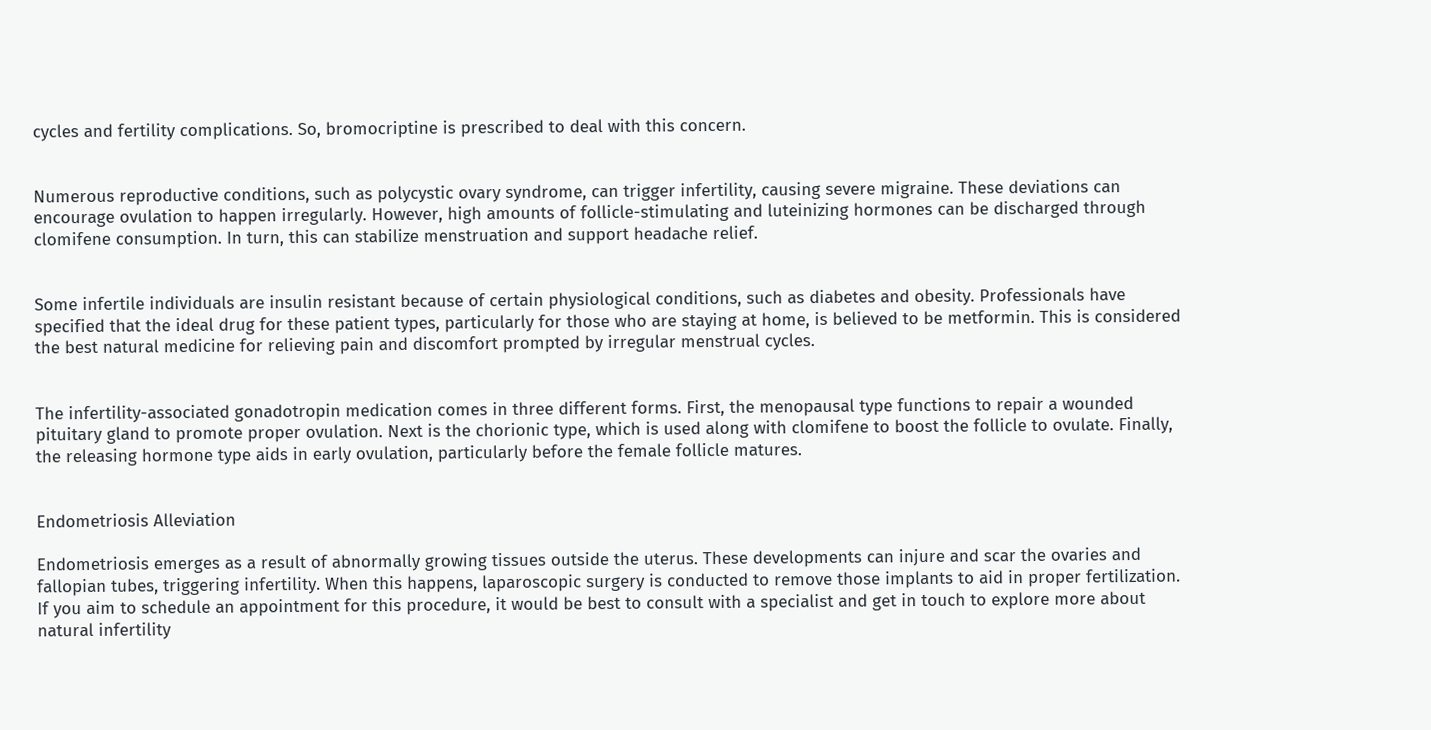cycles and fertility complications. So, bromocriptine is prescribed to deal with this concern.


Numerous reproductive conditions, such as polycystic ovary syndrome, can trigger infertility, causing severe migraine. These deviations can encourage ovulation to happen irregularly. However, high amounts of follicle-stimulating and luteinizing hormones can be discharged through clomifene consumption. In turn, this can stabilize menstruation and support headache relief.


Some infertile individuals are insulin resistant because of certain physiological conditions, such as diabetes and obesity. Professionals have specified that the ideal drug for these patient types, particularly for those who are staying at home, is believed to be metformin. This is considered the best natural medicine for relieving pain and discomfort prompted by irregular menstrual cycles.


The infertility-associated gonadotropin medication comes in three different forms. First, the menopausal type functions to repair a wounded pituitary gland to promote proper ovulation. Next is the chorionic type, which is used along with clomifene to boost the follicle to ovulate. Finally, the releasing hormone type aids in early ovulation, particularly before the female follicle matures.


Endometriosis Alleviation

Endometriosis emerges as a result of abnormally growing tissues outside the uterus. These developments can injure and scar the ovaries and fallopian tubes, triggering infertility. When this happens, laparoscopic surgery is conducted to remove those implants to aid in proper fertilization. If you aim to schedule an appointment for this procedure, it would be best to consult with a specialist and get in touch to explore more about natural infertility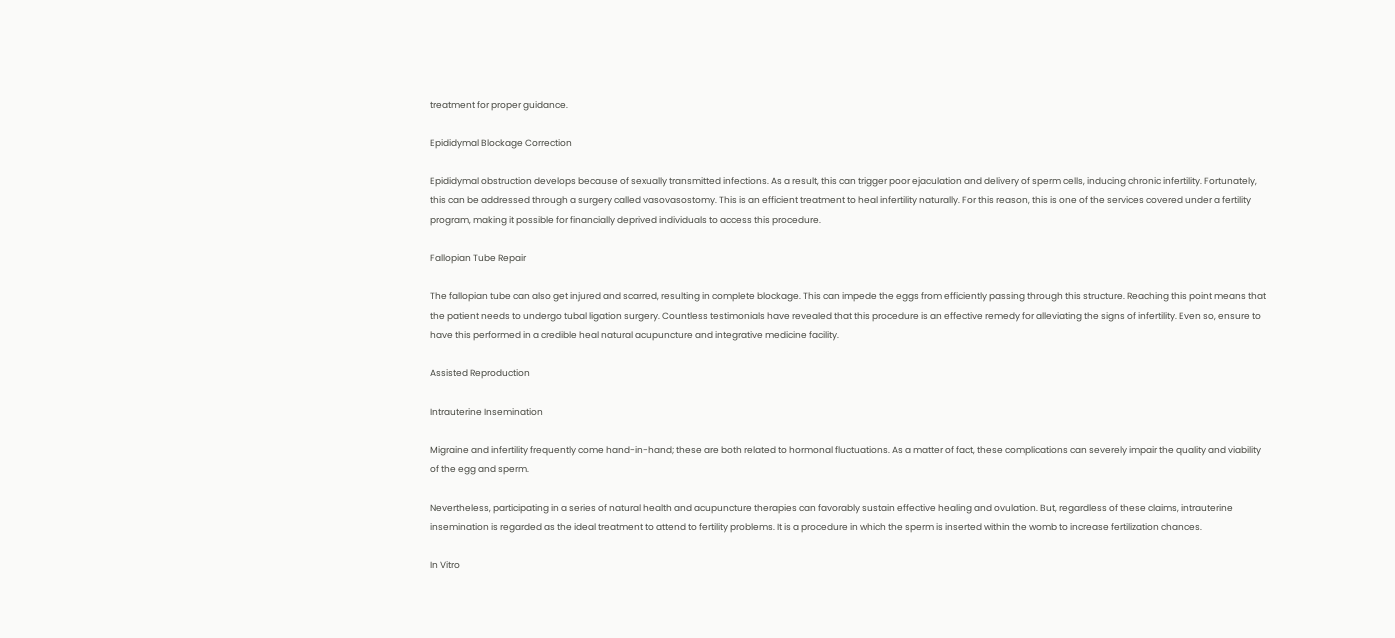treatment for proper guidance.

Epididymal Blockage Correction

Epididymal obstruction develops because of sexually transmitted infections. As a result, this can trigger poor ejaculation and delivery of sperm cells, inducing chronic infertility. Fortunately, this can be addressed through a surgery called vasovasostomy. This is an efficient treatment to heal infertility naturally. For this reason, this is one of the services covered under a fertility program, making it possible for financially deprived individuals to access this procedure.

Fallopian Tube Repair

The fallopian tube can also get injured and scarred, resulting in complete blockage. This can impede the eggs from efficiently passing through this structure. Reaching this point means that the patient needs to undergo tubal ligation surgery. Countless testimonials have revealed that this procedure is an effective remedy for alleviating the signs of infertility. Even so, ensure to have this performed in a credible heal natural acupuncture and integrative medicine facility.

Assisted Reproduction

Intrauterine Insemination

Migraine and infertility frequently come hand-in-hand; these are both related to hormonal fluctuations. As a matter of fact, these complications can severely impair the quality and viability of the egg and sperm.

Nevertheless, participating in a series of natural health and acupuncture therapies can favorably sustain effective healing and ovulation. But, regardless of these claims, intrauterine insemination is regarded as the ideal treatment to attend to fertility problems. It is a procedure in which the sperm is inserted within the womb to increase fertilization chances.

In Vitro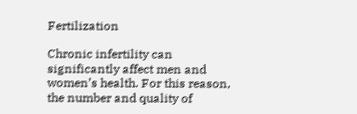Fertilization

Chronic infertility can significantly affect men and women’s health. For this reason, the number and quality of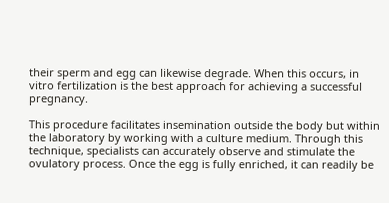their sperm and egg can likewise degrade. When this occurs, in vitro fertilization is the best approach for achieving a successful pregnancy.

This procedure facilitates insemination outside the body but within the laboratory by working with a culture medium. Through this technique, specialists can accurately observe and stimulate the ovulatory process. Once the egg is fully enriched, it can readily be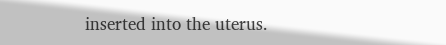inserted into the uterus.